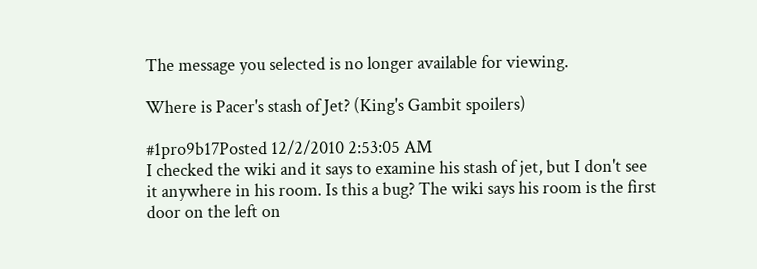The message you selected is no longer available for viewing.

Where is Pacer's stash of Jet? (King's Gambit spoilers)

#1pro9b17Posted 12/2/2010 2:53:05 AM
I checked the wiki and it says to examine his stash of jet, but I don't see it anywhere in his room. Is this a bug? The wiki says his room is the first door on the left on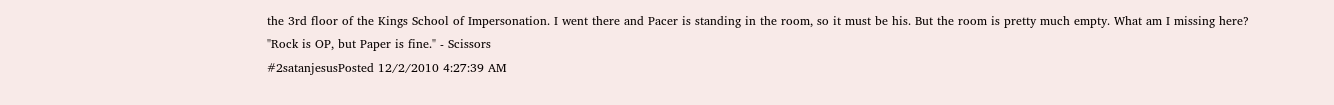the 3rd floor of the Kings School of Impersonation. I went there and Pacer is standing in the room, so it must be his. But the room is pretty much empty. What am I missing here?
"Rock is OP, but Paper is fine." - Scissors
#2satanjesusPosted 12/2/2010 4:27:39 AM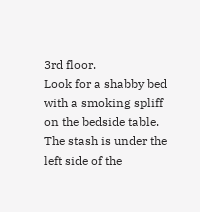3rd floor.
Look for a shabby bed with a smoking spliff on the bedside table.
The stash is under the left side of the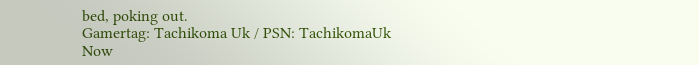bed, poking out.
Gamertag: Tachikoma Uk / PSN: TachikomaUk
Now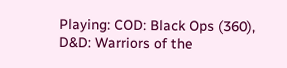Playing: COD: Black Ops (360), D&D: Warriors of the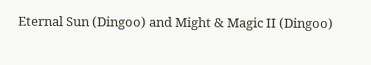Eternal Sun (Dingoo) and Might & Magic II (Dingoo)